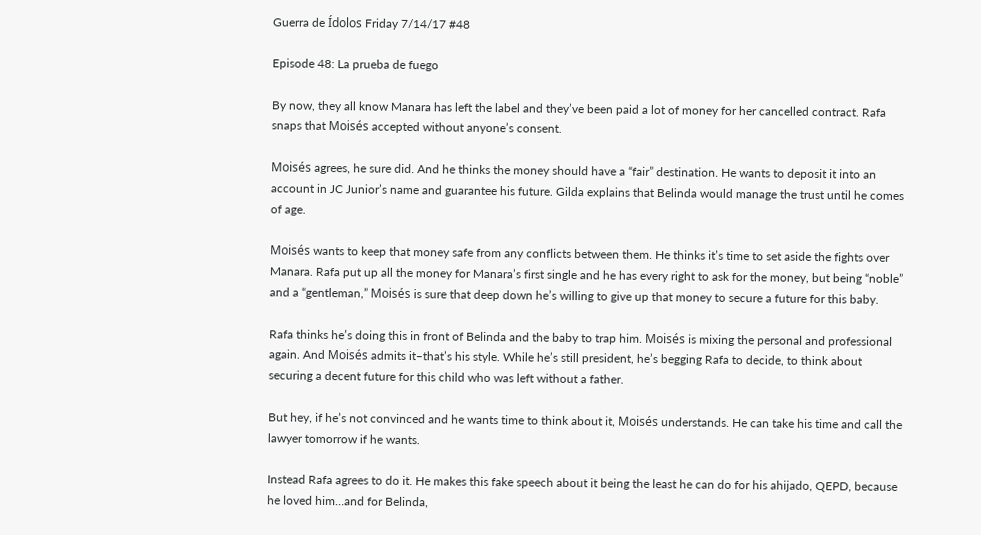Guerra de Ídolos Friday 7/14/17 #48

Episode 48: La prueba de fuego

By now, they all know Manara has left the label and they’ve been paid a lot of money for her cancelled contract. Rafa snaps that Moisés accepted without anyone’s consent.

Moisés agrees, he sure did. And he thinks the money should have a “fair” destination. He wants to deposit it into an account in JC Junior’s name and guarantee his future. Gilda explains that Belinda would manage the trust until he comes of age.

Moisés wants to keep that money safe from any conflicts between them. He thinks it’s time to set aside the fights over Manara. Rafa put up all the money for Manara’s first single and he has every right to ask for the money, but being “noble” and a “gentleman,” Moisés is sure that deep down he’s willing to give up that money to secure a future for this baby.

Rafa thinks he’s doing this in front of Belinda and the baby to trap him. Moisés is mixing the personal and professional again. And Moisés admits it–that’s his style. While he’s still president, he’s begging Rafa to decide, to think about securing a decent future for this child who was left without a father.

But hey, if he’s not convinced and he wants time to think about it, Moisés understands. He can take his time and call the lawyer tomorrow if he wants.

Instead Rafa agrees to do it. He makes this fake speech about it being the least he can do for his ahijado, QEPD, because he loved him…and for Belinda,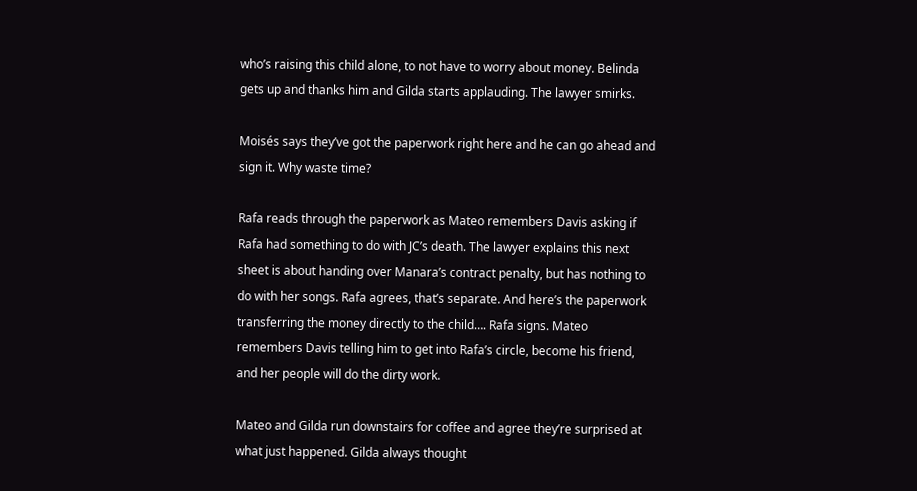who’s raising this child alone, to not have to worry about money. Belinda gets up and thanks him and Gilda starts applauding. The lawyer smirks.

Moisés says they’ve got the paperwork right here and he can go ahead and sign it. Why waste time?

Rafa reads through the paperwork as Mateo remembers Davis asking if Rafa had something to do with JC’s death. The lawyer explains this next sheet is about handing over Manara’s contract penalty, but has nothing to do with her songs. Rafa agrees, that’s separate. And here’s the paperwork transferring the money directly to the child…. Rafa signs. Mateo remembers Davis telling him to get into Rafa’s circle, become his friend, and her people will do the dirty work.

Mateo and Gilda run downstairs for coffee and agree they’re surprised at what just happened. Gilda always thought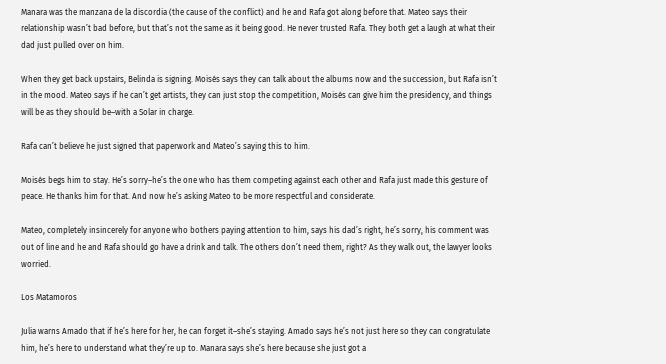Manara was the manzana de la discordia (the cause of the conflict) and he and Rafa got along before that. Mateo says their relationship wasn’t bad before, but that’s not the same as it being good. He never trusted Rafa. They both get a laugh at what their dad just pulled over on him.

When they get back upstairs, Belinda is signing. Moisés says they can talk about the albums now and the succession, but Rafa isn’t in the mood. Mateo says if he can’t get artists, they can just stop the competition, Moisés can give him the presidency, and things will be as they should be–with a Solar in charge.

Rafa can’t believe he just signed that paperwork and Mateo’s saying this to him.

Moisés begs him to stay. He’s sorry–he’s the one who has them competing against each other and Rafa just made this gesture of peace. He thanks him for that. And now he’s asking Mateo to be more respectful and considerate.

Mateo, completely insincerely for anyone who bothers paying attention to him, says his dad’s right, he’s sorry, his comment was out of line and he and Rafa should go have a drink and talk. The others don’t need them, right? As they walk out, the lawyer looks worried.

Los Matamoros

Julia warns Amado that if he’s here for her, he can forget it–she’s staying. Amado says he’s not just here so they can congratulate him, he’s here to understand what they’re up to. Manara says she’s here because she just got a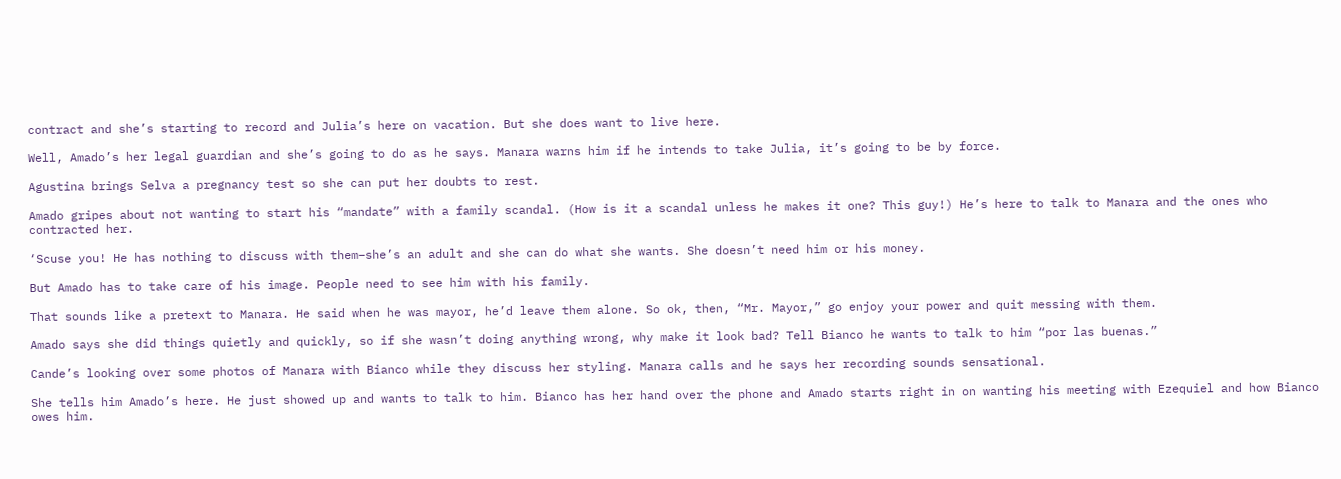contract and she’s starting to record and Julia’s here on vacation. But she does want to live here.

Well, Amado’s her legal guardian and she’s going to do as he says. Manara warns him if he intends to take Julia, it’s going to be by force.

Agustina brings Selva a pregnancy test so she can put her doubts to rest.

Amado gripes about not wanting to start his “mandate” with a family scandal. (How is it a scandal unless he makes it one? This guy!) He’s here to talk to Manara and the ones who contracted her.

‘Scuse you! He has nothing to discuss with them–she’s an adult and she can do what she wants. She doesn’t need him or his money.

But Amado has to take care of his image. People need to see him with his family.

That sounds like a pretext to Manara. He said when he was mayor, he’d leave them alone. So ok, then, “Mr. Mayor,” go enjoy your power and quit messing with them.

Amado says she did things quietly and quickly, so if she wasn’t doing anything wrong, why make it look bad? Tell Bianco he wants to talk to him “por las buenas.”

Cande’s looking over some photos of Manara with Bianco while they discuss her styling. Manara calls and he says her recording sounds sensational.

She tells him Amado’s here. He just showed up and wants to talk to him. Bianco has her hand over the phone and Amado starts right in on wanting his meeting with Ezequiel and how Bianco owes him.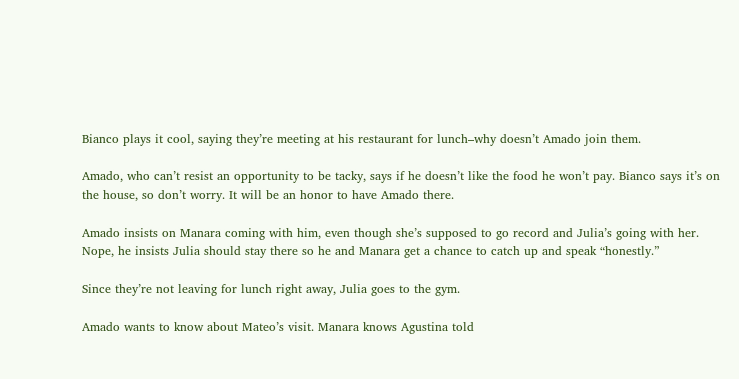Bianco plays it cool, saying they’re meeting at his restaurant for lunch–why doesn’t Amado join them.

Amado, who can’t resist an opportunity to be tacky, says if he doesn’t like the food he won’t pay. Bianco says it’s on the house, so don’t worry. It will be an honor to have Amado there.

Amado insists on Manara coming with him, even though she’s supposed to go record and Julia’s going with her. Nope, he insists Julia should stay there so he and Manara get a chance to catch up and speak “honestly.”

Since they’re not leaving for lunch right away, Julia goes to the gym.

Amado wants to know about Mateo’s visit. Manara knows Agustina told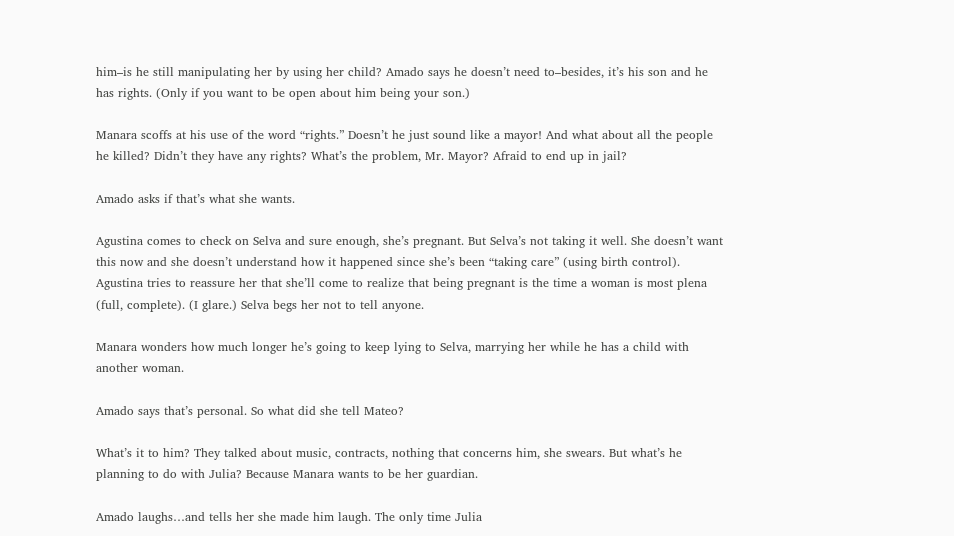him–is he still manipulating her by using her child? Amado says he doesn’t need to–besides, it’s his son and he has rights. (Only if you want to be open about him being your son.)

Manara scoffs at his use of the word “rights.” Doesn’t he just sound like a mayor! And what about all the people he killed? Didn’t they have any rights? What’s the problem, Mr. Mayor? Afraid to end up in jail?

Amado asks if that’s what she wants.

Agustina comes to check on Selva and sure enough, she’s pregnant. But Selva’s not taking it well. She doesn’t want this now and she doesn’t understand how it happened since she’s been “taking care” (using birth control). Agustina tries to reassure her that she’ll come to realize that being pregnant is the time a woman is most plena (full, complete). (I glare.) Selva begs her not to tell anyone.

Manara wonders how much longer he’s going to keep lying to Selva, marrying her while he has a child with another woman.

Amado says that’s personal. So what did she tell Mateo?

What’s it to him? They talked about music, contracts, nothing that concerns him, she swears. But what’s he planning to do with Julia? Because Manara wants to be her guardian.

Amado laughs…and tells her she made him laugh. The only time Julia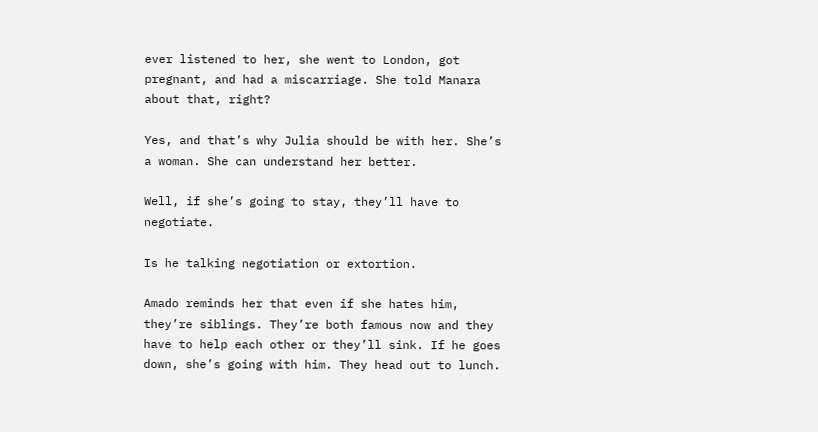ever listened to her, she went to London, got pregnant, and had a miscarriage. She told Manara about that, right?

Yes, and that’s why Julia should be with her. She’s a woman. She can understand her better.

Well, if she’s going to stay, they’ll have to negotiate.

Is he talking negotiation or extortion.

Amado reminds her that even if she hates him, they’re siblings. They’re both famous now and they have to help each other or they’ll sink. If he goes down, she’s going with him. They head out to lunch.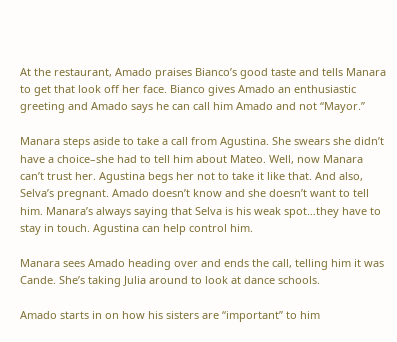At the restaurant, Amado praises Bianco’s good taste and tells Manara to get that look off her face. Bianco gives Amado an enthusiastic greeting and Amado says he can call him Amado and not “Mayor.”

Manara steps aside to take a call from Agustina. She swears she didn’t have a choice–she had to tell him about Mateo. Well, now Manara can’t trust her. Agustina begs her not to take it like that. And also, Selva’s pregnant. Amado doesn’t know and she doesn’t want to tell him. Manara’s always saying that Selva is his weak spot…they have to stay in touch. Agustina can help control him.

Manara sees Amado heading over and ends the call, telling him it was Cande. She’s taking Julia around to look at dance schools.

Amado starts in on how his sisters are “important” to him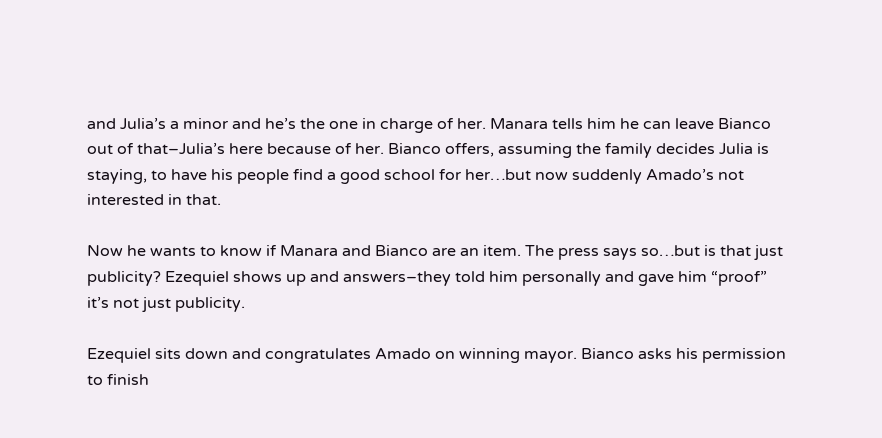and Julia’s a minor and he’s the one in charge of her. Manara tells him he can leave Bianco out of that–Julia’s here because of her. Bianco offers, assuming the family decides Julia is staying, to have his people find a good school for her…but now suddenly Amado’s not interested in that.

Now he wants to know if Manara and Bianco are an item. The press says so…but is that just publicity? Ezequiel shows up and answers–they told him personally and gave him “proof” it’s not just publicity.

Ezequiel sits down and congratulates Amado on winning mayor. Bianco asks his permission to finish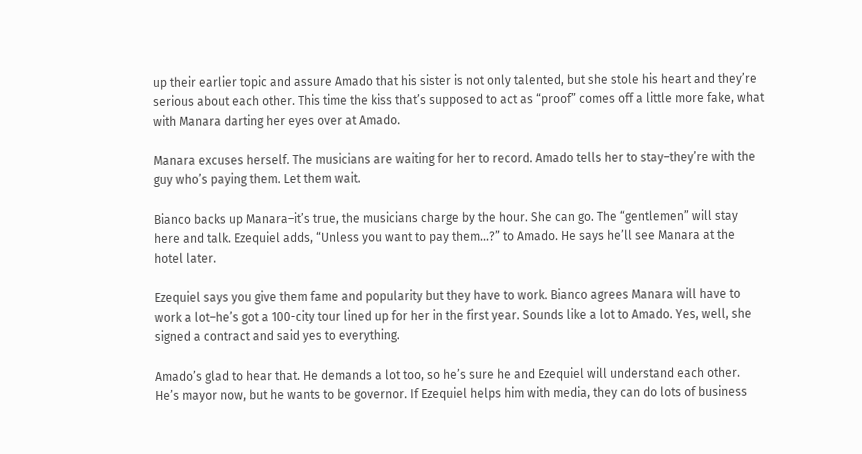up their earlier topic and assure Amado that his sister is not only talented, but she stole his heart and they’re serious about each other. This time the kiss that’s supposed to act as “proof” comes off a little more fake, what with Manara darting her eyes over at Amado.

Manara excuses herself. The musicians are waiting for her to record. Amado tells her to stay–they’re with the guy who’s paying them. Let them wait.

Bianco backs up Manara–it’s true, the musicians charge by the hour. She can go. The “gentlemen” will stay here and talk. Ezequiel adds, “Unless you want to pay them…?” to Amado. He says he’ll see Manara at the hotel later.

Ezequiel says you give them fame and popularity but they have to work. Bianco agrees Manara will have to work a lot–he’s got a 100-city tour lined up for her in the first year. Sounds like a lot to Amado. Yes, well, she signed a contract and said yes to everything.

Amado’s glad to hear that. He demands a lot too, so he’s sure he and Ezequiel will understand each other. He’s mayor now, but he wants to be governor. If Ezequiel helps him with media, they can do lots of business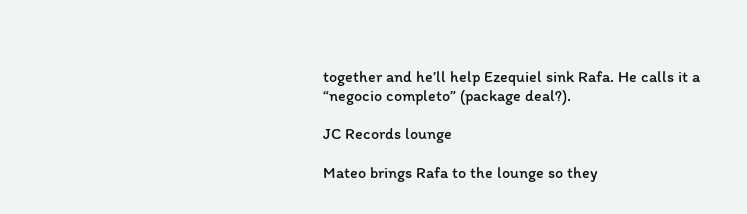together and he’ll help Ezequiel sink Rafa. He calls it a “negocio completo” (package deal?).

JC Records lounge

Mateo brings Rafa to the lounge so they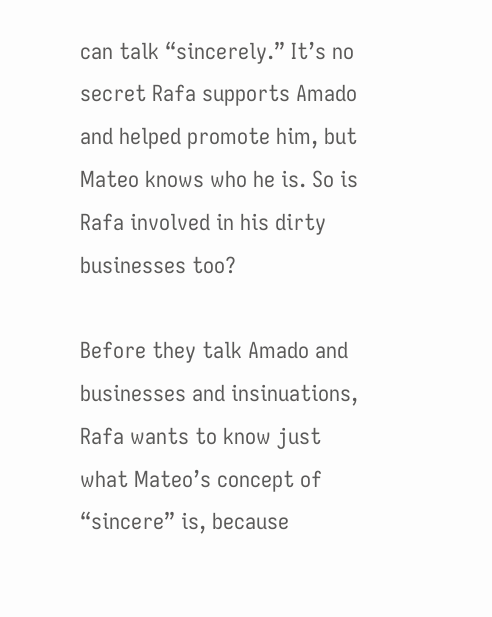can talk “sincerely.” It’s no secret Rafa supports Amado and helped promote him, but Mateo knows who he is. So is Rafa involved in his dirty businesses too?

Before they talk Amado and businesses and insinuations, Rafa wants to know just what Mateo’s concept of “sincere” is, because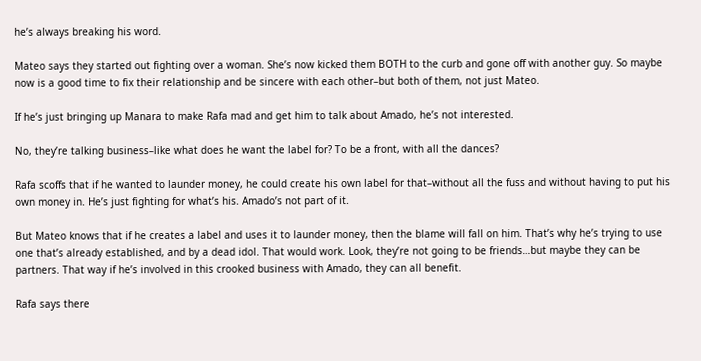he’s always breaking his word.

Mateo says they started out fighting over a woman. She’s now kicked them BOTH to the curb and gone off with another guy. So maybe now is a good time to fix their relationship and be sincere with each other–but both of them, not just Mateo.

If he’s just bringing up Manara to make Rafa mad and get him to talk about Amado, he’s not interested.

No, they’re talking business–like what does he want the label for? To be a front, with all the dances?

Rafa scoffs that if he wanted to launder money, he could create his own label for that–without all the fuss and without having to put his own money in. He’s just fighting for what’s his. Amado’s not part of it.

But Mateo knows that if he creates a label and uses it to launder money, then the blame will fall on him. That’s why he’s trying to use one that’s already established, and by a dead idol. That would work. Look, they’re not going to be friends…but maybe they can be partners. That way if he’s involved in this crooked business with Amado, they can all benefit.

Rafa says there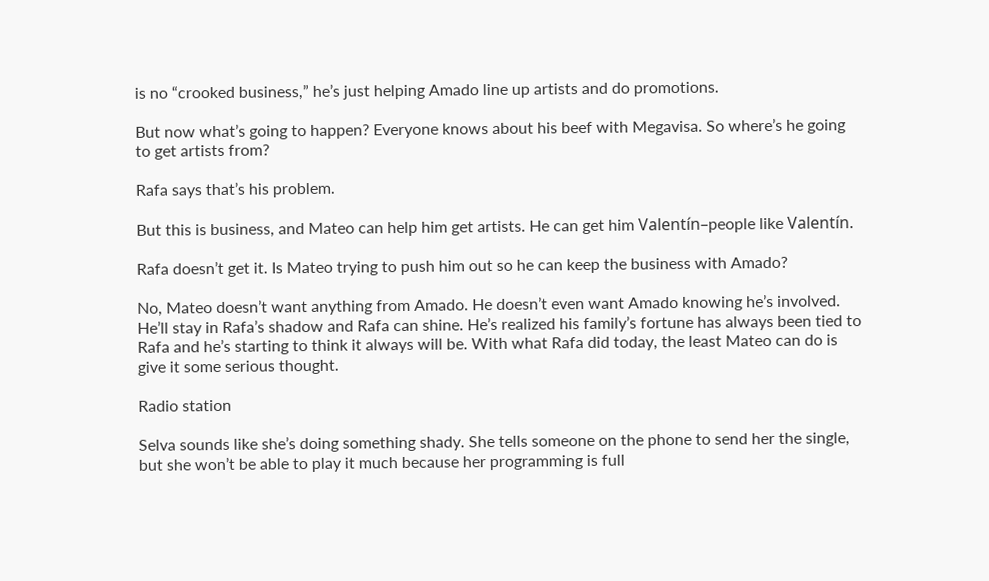is no “crooked business,” he’s just helping Amado line up artists and do promotions.

But now what’s going to happen? Everyone knows about his beef with Megavisa. So where’s he going to get artists from?

Rafa says that’s his problem.

But this is business, and Mateo can help him get artists. He can get him Valentín–people like Valentín.

Rafa doesn’t get it. Is Mateo trying to push him out so he can keep the business with Amado?

No, Mateo doesn’t want anything from Amado. He doesn’t even want Amado knowing he’s involved. He’ll stay in Rafa’s shadow and Rafa can shine. He’s realized his family’s fortune has always been tied to Rafa and he’s starting to think it always will be. With what Rafa did today, the least Mateo can do is give it some serious thought.

Radio station

Selva sounds like she’s doing something shady. She tells someone on the phone to send her the single, but she won’t be able to play it much because her programming is full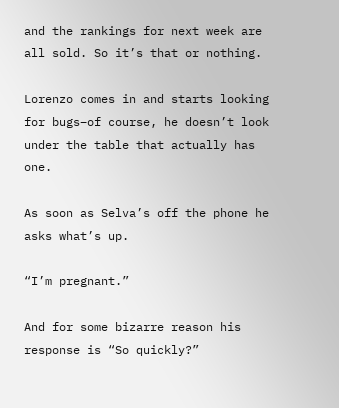and the rankings for next week are all sold. So it’s that or nothing.

Lorenzo comes in and starts looking for bugs–of course, he doesn’t look under the table that actually has one.

As soon as Selva’s off the phone he asks what’s up.

“I’m pregnant.”

And for some bizarre reason his response is “So quickly?”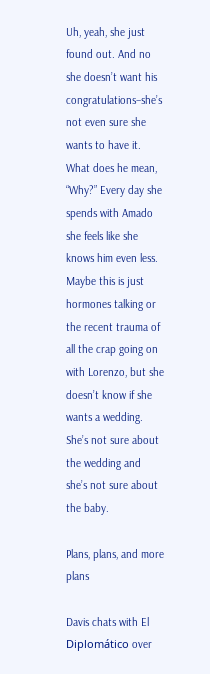Uh, yeah, she just found out. And no she doesn’t want his congratulations–she’s not even sure she wants to have it. What does he mean, “Why?” Every day she spends with Amado she feels like she knows him even less. Maybe this is just hormones talking or the recent trauma of all the crap going on with Lorenzo, but she doesn’t know if she wants a wedding. She’s not sure about the wedding and she’s not sure about the baby.

Plans, plans, and more plans

Davis chats with El Diplomático over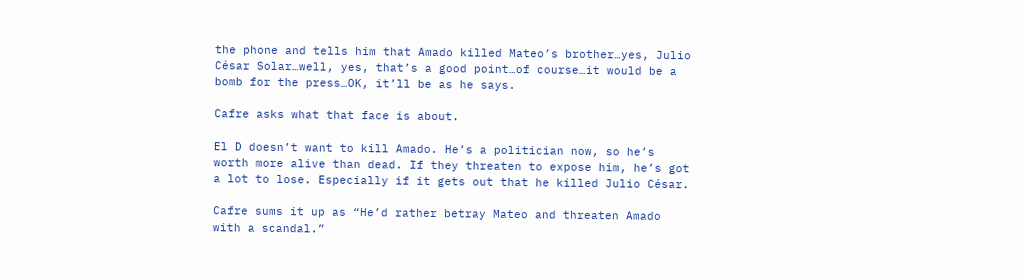the phone and tells him that Amado killed Mateo’s brother…yes, Julio César Solar…well, yes, that’s a good point…of course…it would be a bomb for the press…OK, it’ll be as he says.

Cafre asks what that face is about.

El D doesn’t want to kill Amado. He’s a politician now, so he’s worth more alive than dead. If they threaten to expose him, he’s got a lot to lose. Especially if it gets out that he killed Julio César.

Cafre sums it up as “He’d rather betray Mateo and threaten Amado with a scandal.”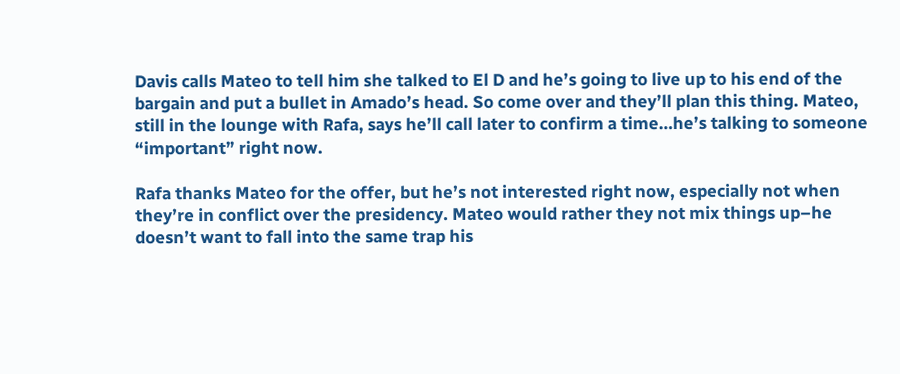Davis calls Mateo to tell him she talked to El D and he’s going to live up to his end of the bargain and put a bullet in Amado’s head. So come over and they’ll plan this thing. Mateo, still in the lounge with Rafa, says he’ll call later to confirm a time…he’s talking to someone “important” right now.

Rafa thanks Mateo for the offer, but he’s not interested right now, especially not when they’re in conflict over the presidency. Mateo would rather they not mix things up–he doesn’t want to fall into the same trap his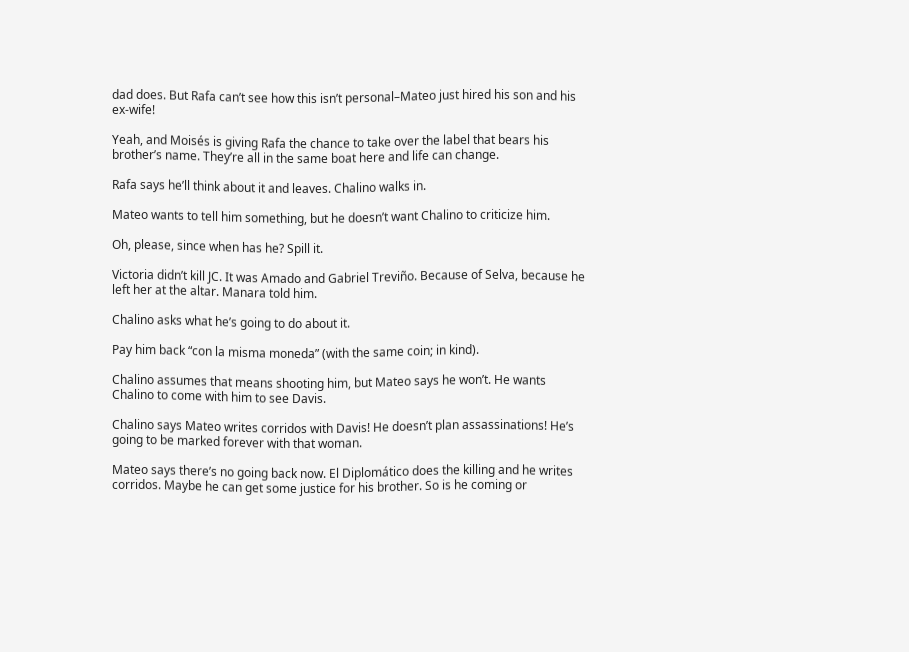dad does. But Rafa can’t see how this isn’t personal–Mateo just hired his son and his ex-wife!

Yeah, and Moisés is giving Rafa the chance to take over the label that bears his brother’s name. They’re all in the same boat here and life can change.

Rafa says he’ll think about it and leaves. Chalino walks in.

Mateo wants to tell him something, but he doesn’t want Chalino to criticize him.

Oh, please, since when has he? Spill it.

Victoria didn’t kill JC. It was Amado and Gabriel Treviño. Because of Selva, because he left her at the altar. Manara told him.

Chalino asks what he’s going to do about it.

Pay him back “con la misma moneda” (with the same coin; in kind).

Chalino assumes that means shooting him, but Mateo says he won’t. He wants Chalino to come with him to see Davis.

Chalino says Mateo writes corridos with Davis! He doesn’t plan assassinations! He’s going to be marked forever with that woman.

Mateo says there’s no going back now. El Diplomático does the killing and he writes corridos. Maybe he can get some justice for his brother. So is he coming or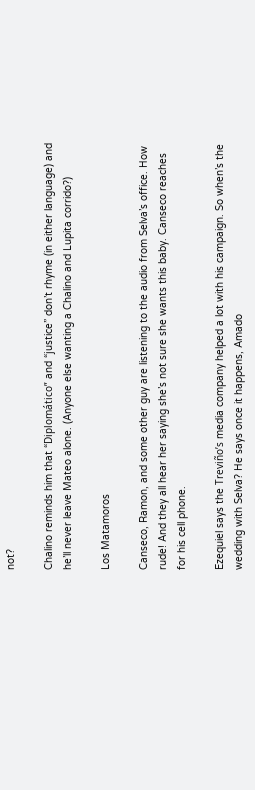not?

Chalino reminds him that “Diplomático” and “justice” don’t rhyme (in either language) and he’ll never leave Mateo alone. (Anyone else wanting a Chalino and Lupita corrido?)

Los Matamoros

Canseco, Ramon, and some other guy are listening to the audio from Selva’s office. How rude! And they all hear her saying she’s not sure she wants this baby. Canseco reaches for his cell phone.

Ezequiel says the Treviño’s media company helped a lot with his campaign. So when’s the wedding with Selva? He says once it happens, Amado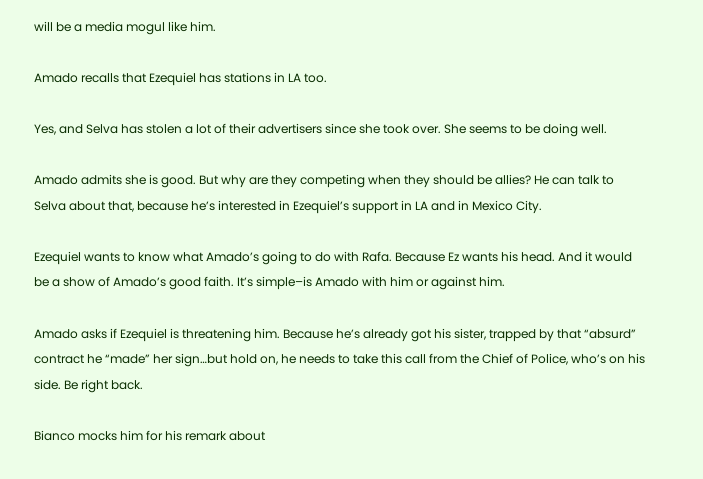will be a media mogul like him.

Amado recalls that Ezequiel has stations in LA too.

Yes, and Selva has stolen a lot of their advertisers since she took over. She seems to be doing well.

Amado admits she is good. But why are they competing when they should be allies? He can talk to Selva about that, because he’s interested in Ezequiel’s support in LA and in Mexico City.

Ezequiel wants to know what Amado’s going to do with Rafa. Because Ez wants his head. And it would be a show of Amado’s good faith. It’s simple–is Amado with him or against him.

Amado asks if Ezequiel is threatening him. Because he’s already got his sister, trapped by that “absurd” contract he “made” her sign…but hold on, he needs to take this call from the Chief of Police, who’s on his side. Be right back.

Bianco mocks him for his remark about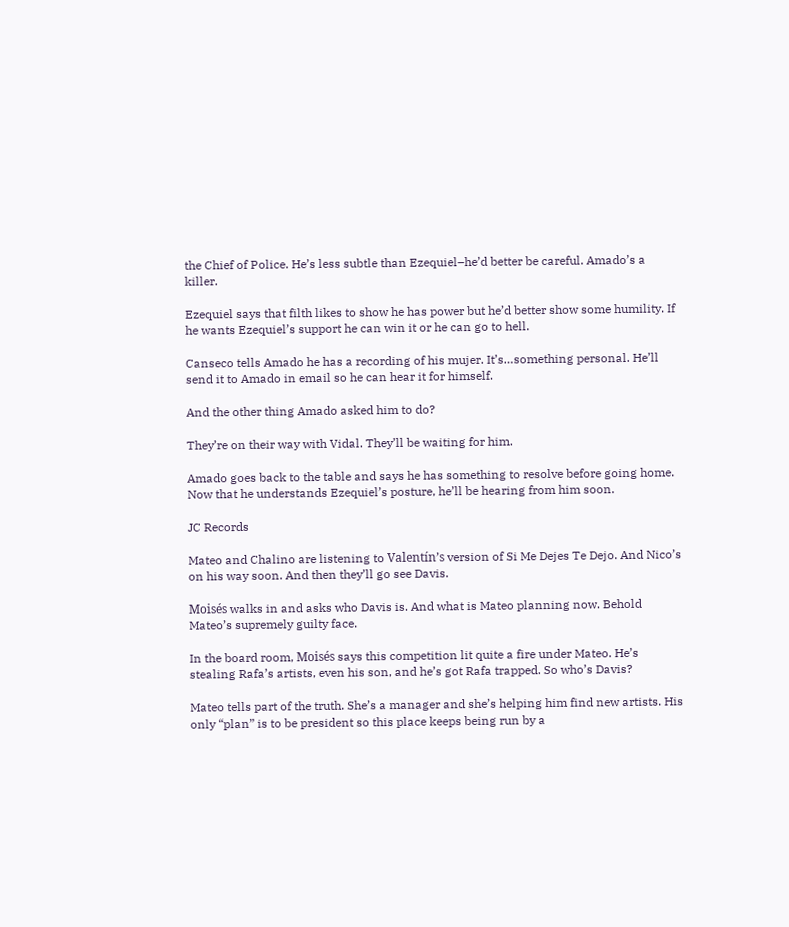the Chief of Police. He’s less subtle than Ezequiel–he’d better be careful. Amado’s a killer.

Ezequiel says that filth likes to show he has power but he’d better show some humility. If he wants Ezequiel’s support he can win it or he can go to hell.

Canseco tells Amado he has a recording of his mujer. It’s…something personal. He’ll send it to Amado in email so he can hear it for himself.

And the other thing Amado asked him to do?

They’re on their way with Vidal. They’ll be waiting for him.

Amado goes back to the table and says he has something to resolve before going home. Now that he understands Ezequiel’s posture, he’ll be hearing from him soon.

JC Records

Mateo and Chalino are listening to Valentín’s version of Si Me Dejes Te Dejo. And Nico’s on his way soon. And then they’ll go see Davis.

Moisés walks in and asks who Davis is. And what is Mateo planning now. Behold Mateo’s supremely guilty face.

In the board room, Moisés says this competition lit quite a fire under Mateo. He’s stealing Rafa’s artists, even his son, and he’s got Rafa trapped. So who’s Davis?

Mateo tells part of the truth. She’s a manager and she’s helping him find new artists. His only “plan” is to be president so this place keeps being run by a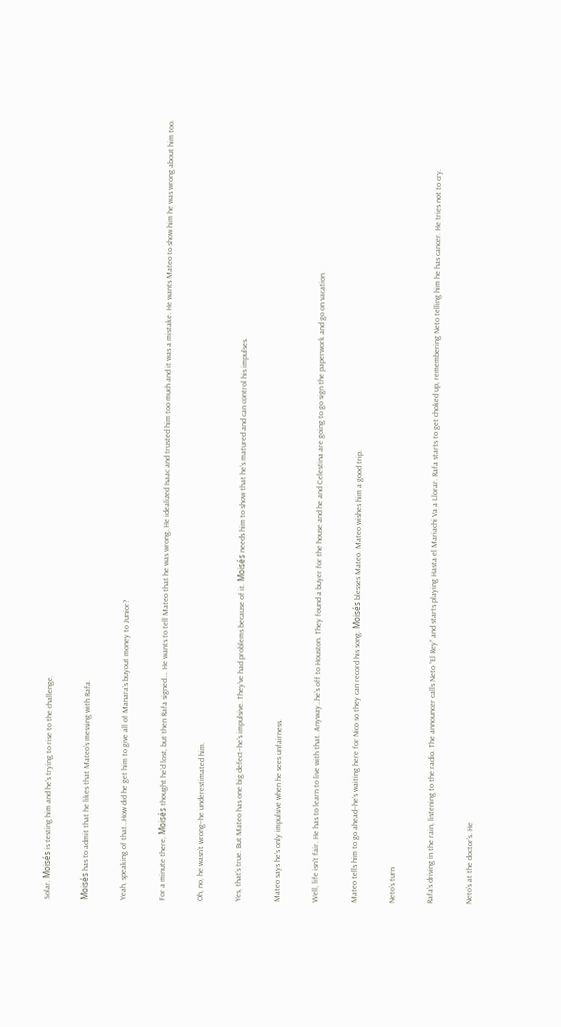Solar. Moisés is testing him and he’s trying to rise to the challenge.

Moisés has to admit that he likes that Mateo’s messing with Rafa.

Yeah, speaking of that…How did he get him to give all of Manara’s buyout money to Junior?

For a minute there, Moisés thought he’d lost, but then Rafa signed…. He wants to tell Mateo that he was wrong. He idealized Isaac and trusted him too much and it was a mistake. He wants Mateo to show him he was wrong about him too.

Oh, no, he wasn’t wrong–he underestimated him.

Yes, that’s true. But Mateo has one big defect–he’s impulsive. They’ve had problems because of it. Moisés needs him to show that he’s matured and can control his impulses.

Mateo says he’s only impulsive when he sees unfairness.

Well, life isn’t fair. He has to learn to live with that. Anyway…he’s off to Houston. They found a buyer for the house and he and Celestina are going to go sign the paperwork and go on vacation.

Mateo tells him to go ahead–he’s waiting here for Nico so they can record his song. Moisés blesses Mateo. Mateo wishes him a good trip.

Neto’s turn

Rafa’s driving in the rain, listening to the radio. The announcer calls Neto “El Rey” and starts playing Hasta el Mariachi Va a Llorar. Rafa starts to get choked up, remembering Neto telling him he has cancer. He tries not to cry.

Neto’s at the doctor’s. He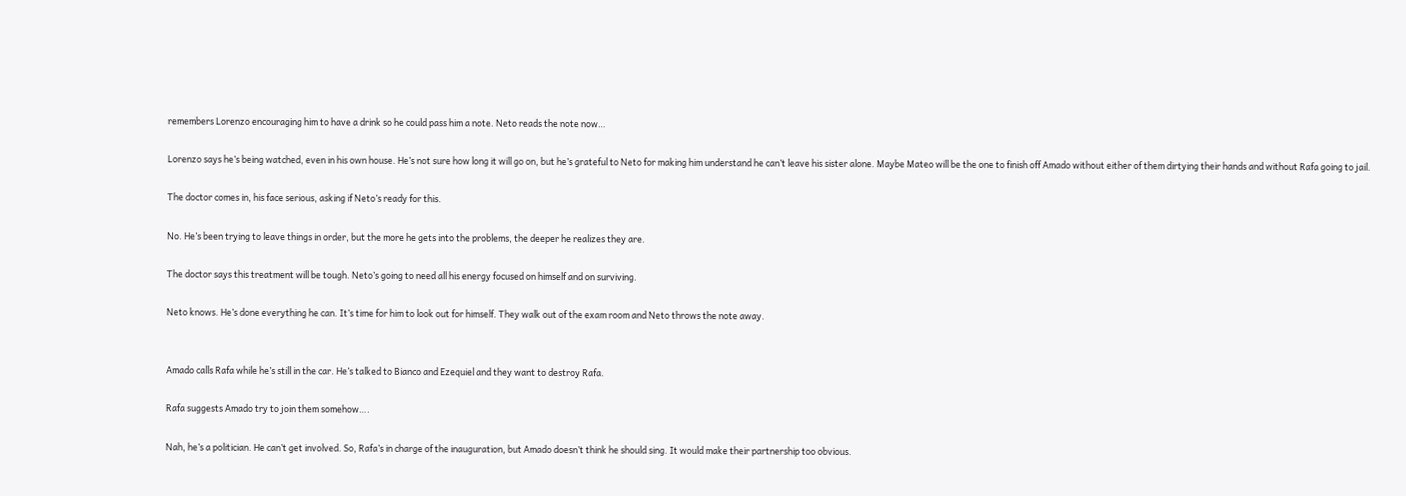remembers Lorenzo encouraging him to have a drink so he could pass him a note. Neto reads the note now…

Lorenzo says he’s being watched, even in his own house. He’s not sure how long it will go on, but he’s grateful to Neto for making him understand he can’t leave his sister alone. Maybe Mateo will be the one to finish off Amado without either of them dirtying their hands and without Rafa going to jail.

The doctor comes in, his face serious, asking if Neto’s ready for this.

No. He’s been trying to leave things in order, but the more he gets into the problems, the deeper he realizes they are.

The doctor says this treatment will be tough. Neto’s going to need all his energy focused on himself and on surviving.

Neto knows. He’s done everything he can. It’s time for him to look out for himself. They walk out of the exam room and Neto throws the note away.


Amado calls Rafa while he’s still in the car. He’s talked to Bianco and Ezequiel and they want to destroy Rafa.

Rafa suggests Amado try to join them somehow….

Nah, he’s a politician. He can’t get involved. So, Rafa’s in charge of the inauguration, but Amado doesn’t think he should sing. It would make their partnership too obvious.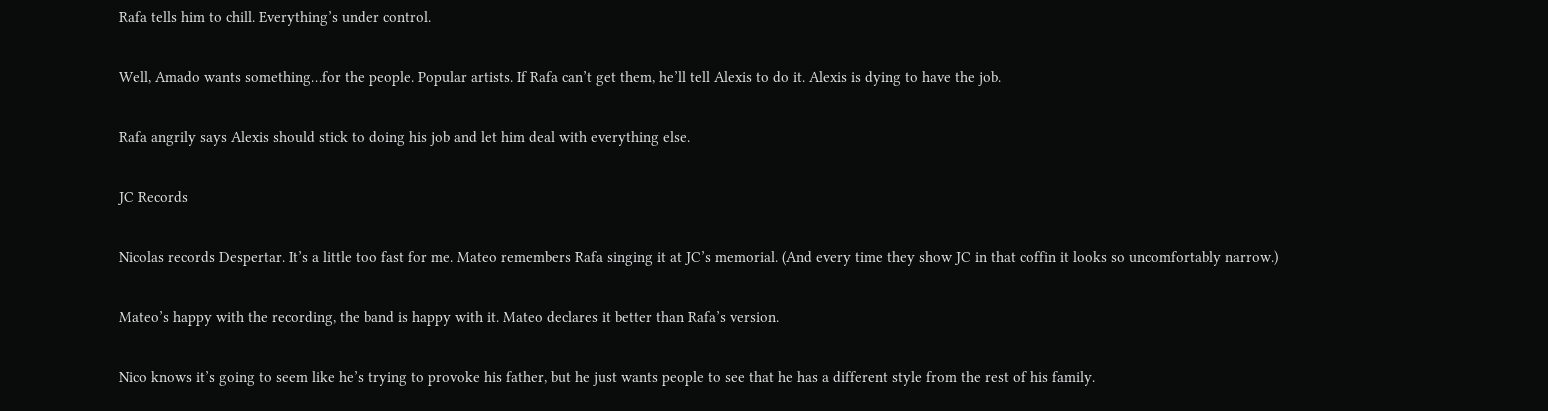Rafa tells him to chill. Everything’s under control.

Well, Amado wants something…for the people. Popular artists. If Rafa can’t get them, he’ll tell Alexis to do it. Alexis is dying to have the job.

Rafa angrily says Alexis should stick to doing his job and let him deal with everything else.

JC Records

Nicolas records Despertar. It’s a little too fast for me. Mateo remembers Rafa singing it at JC’s memorial. (And every time they show JC in that coffin it looks so uncomfortably narrow.)

Mateo’s happy with the recording, the band is happy with it. Mateo declares it better than Rafa’s version.

Nico knows it’s going to seem like he’s trying to provoke his father, but he just wants people to see that he has a different style from the rest of his family.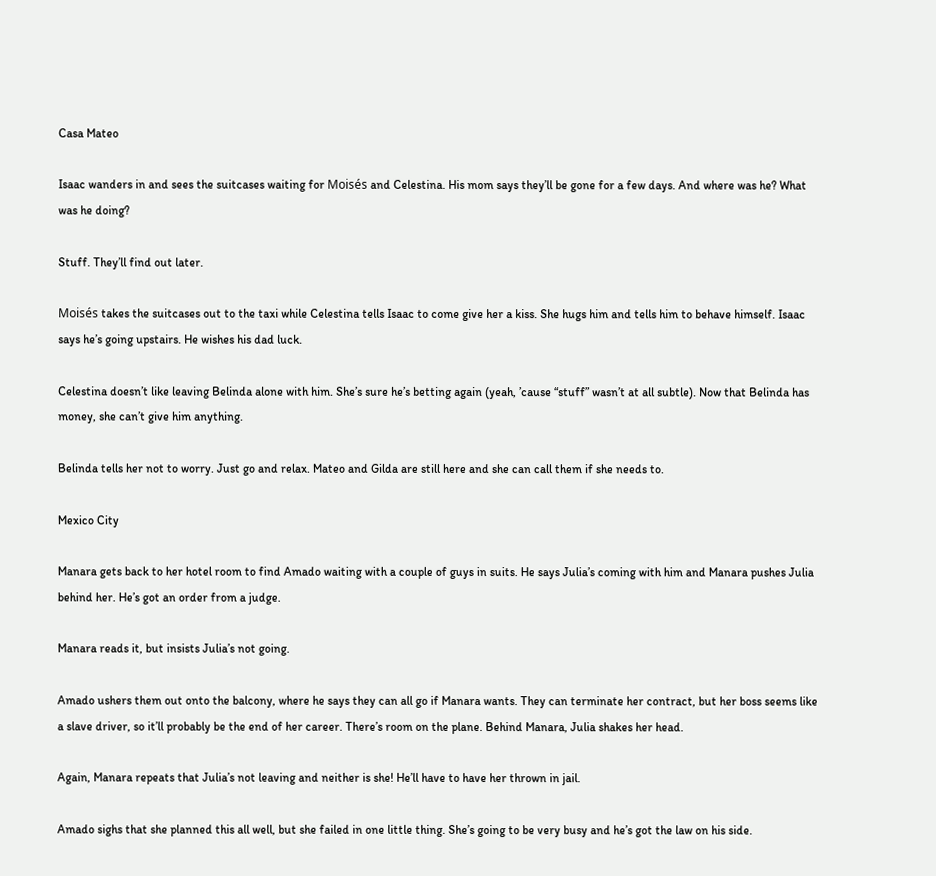Casa Mateo

Isaac wanders in and sees the suitcases waiting for Moisés and Celestina. His mom says they’ll be gone for a few days. And where was he? What was he doing?

Stuff. They’ll find out later.

Moisés takes the suitcases out to the taxi while Celestina tells Isaac to come give her a kiss. She hugs him and tells him to behave himself. Isaac says he’s going upstairs. He wishes his dad luck.

Celestina doesn’t like leaving Belinda alone with him. She’s sure he’s betting again (yeah, ’cause “stuff” wasn’t at all subtle). Now that Belinda has money, she can’t give him anything.

Belinda tells her not to worry. Just go and relax. Mateo and Gilda are still here and she can call them if she needs to.

Mexico City

Manara gets back to her hotel room to find Amado waiting with a couple of guys in suits. He says Julia’s coming with him and Manara pushes Julia behind her. He’s got an order from a judge.

Manara reads it, but insists Julia’s not going.

Amado ushers them out onto the balcony, where he says they can all go if Manara wants. They can terminate her contract, but her boss seems like a slave driver, so it’ll probably be the end of her career. There’s room on the plane. Behind Manara, Julia shakes her head.

Again, Manara repeats that Julia’s not leaving and neither is she! He’ll have to have her thrown in jail.

Amado sighs that she planned this all well, but she failed in one little thing. She’s going to be very busy and he’s got the law on his side.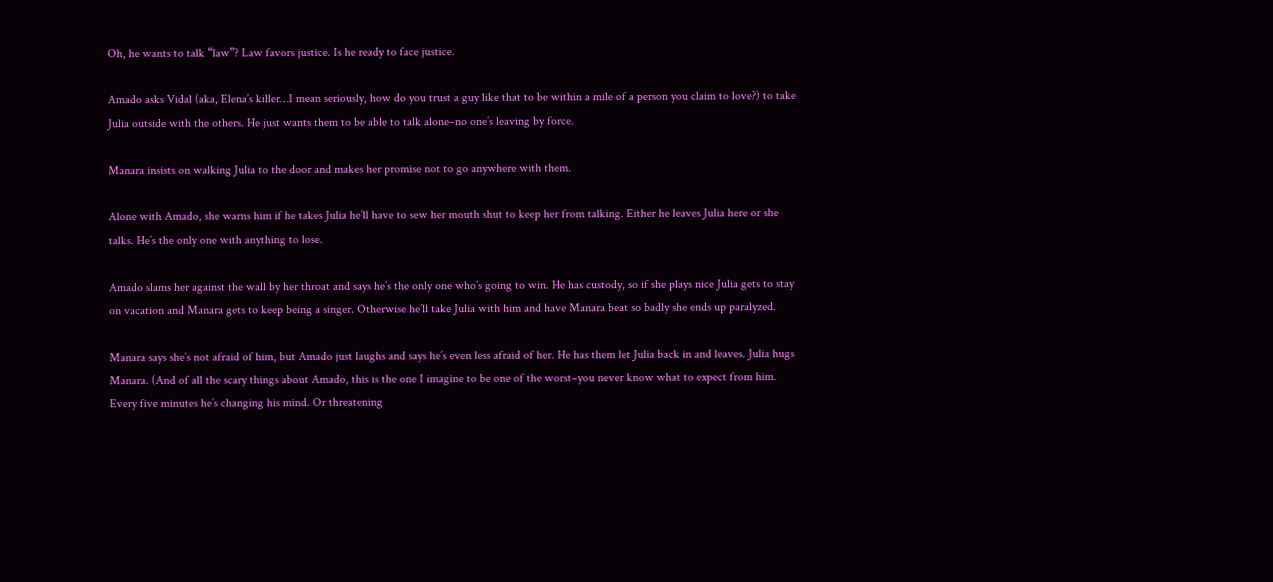Oh, he wants to talk “law”? Law favors justice. Is he ready to face justice.

Amado asks Vidal (aka, Elena’s killer…I mean seriously, how do you trust a guy like that to be within a mile of a person you claim to love?) to take Julia outside with the others. He just wants them to be able to talk alone–no one’s leaving by force.

Manara insists on walking Julia to the door and makes her promise not to go anywhere with them.

Alone with Amado, she warns him if he takes Julia he’ll have to sew her mouth shut to keep her from talking. Either he leaves Julia here or she talks. He’s the only one with anything to lose.

Amado slams her against the wall by her throat and says he’s the only one who’s going to win. He has custody, so if she plays nice Julia gets to stay on vacation and Manara gets to keep being a singer. Otherwise he’ll take Julia with him and have Manara beat so badly she ends up paralyzed.

Manara says she’s not afraid of him, but Amado just laughs and says he’s even less afraid of her. He has them let Julia back in and leaves. Julia hugs Manara. (And of all the scary things about Amado, this is the one I imagine to be one of the worst–you never know what to expect from him. Every five minutes he’s changing his mind. Or threatening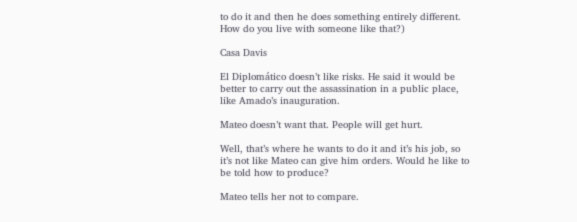to do it and then he does something entirely different. How do you live with someone like that?)

Casa Davis

El Diplomático doesn’t like risks. He said it would be better to carry out the assassination in a public place, like Amado’s inauguration.

Mateo doesn’t want that. People will get hurt.

Well, that’s where he wants to do it and it’s his job, so it’s not like Mateo can give him orders. Would he like to be told how to produce?

Mateo tells her not to compare.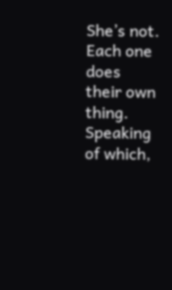She’s not. Each one does their own thing. Speaking of which,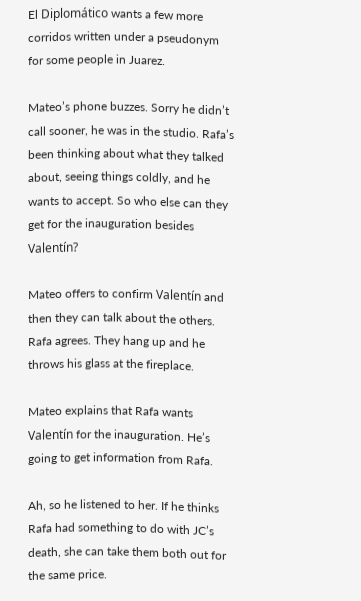El Diplomático wants a few more corridos written under a pseudonym for some people in Juarez.

Mateo’s phone buzzes. Sorry he didn’t call sooner, he was in the studio. Rafa’s been thinking about what they talked about, seeing things coldly, and he wants to accept. So who else can they get for the inauguration besides Valentín?

Mateo offers to confirm Valentín and then they can talk about the others. Rafa agrees. They hang up and he throws his glass at the fireplace.

Mateo explains that Rafa wants Valentín for the inauguration. He’s going to get information from Rafa.

Ah, so he listened to her. If he thinks Rafa had something to do with JC’s death, she can take them both out for the same price.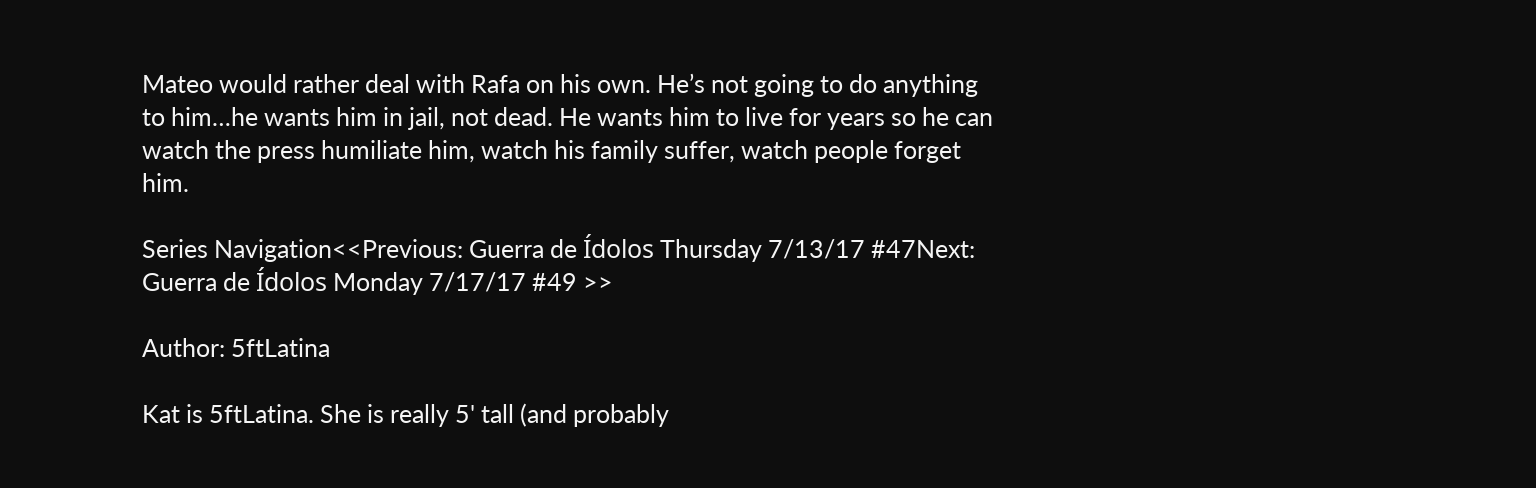Mateo would rather deal with Rafa on his own. He’s not going to do anything to him…he wants him in jail, not dead. He wants him to live for years so he can watch the press humiliate him, watch his family suffer, watch people forget him.

Series Navigation<<Previous: Guerra de Ídolos Thursday 7/13/17 #47Next: Guerra de Ídolos Monday 7/17/17 #49 >>

Author: 5ftLatina

Kat is 5ftLatina. She is really 5' tall (and probably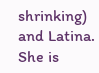shrinking) and Latina. She is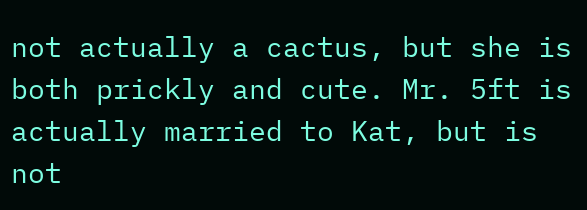not actually a cactus, but she is both prickly and cute. Mr. 5ft is actually married to Kat, but is not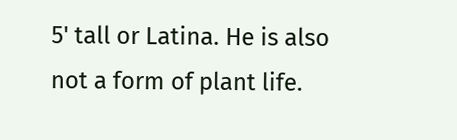5' tall or Latina. He is also not a form of plant life.